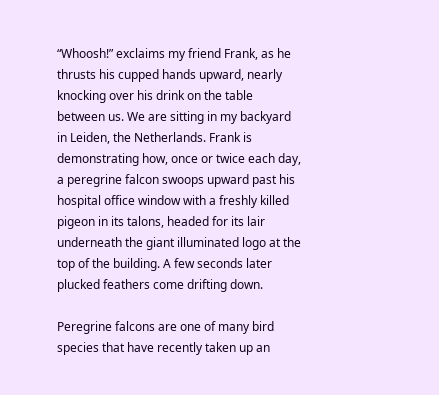“Whoosh!” exclaims my friend Frank, as he thrusts his cupped hands upward, nearly knocking over his drink on the table between us. We are sitting in my backyard in Leiden, the Netherlands. Frank is demonstrating how, once or twice each day, a peregrine falcon swoops upward past his hospital office window with a freshly killed pigeon in its talons, headed for its lair underneath the giant illuminated logo at the top of the building. A few seconds later plucked feathers come drifting down.

Peregrine falcons are one of many bird species that have recently taken up an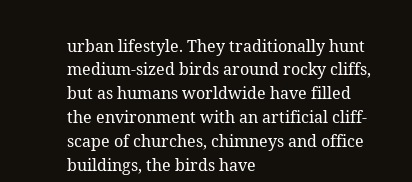urban lifestyle. They traditionally hunt medium-sized birds around rocky cliffs, but as humans worldwide have filled the environment with an artificial cliff-scape of churches, chimneys and office buildings, the birds have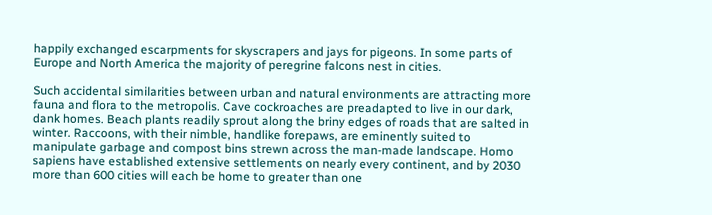happily exchanged escarpments for skyscrapers and jays for pigeons. In some parts of Europe and North America the majority of peregrine falcons nest in cities.

Such accidental similarities between urban and natural environments are attracting more fauna and flora to the metropolis. Cave cockroaches are preadapted to live in our dark, dank homes. Beach plants readily sprout along the briny edges of roads that are salted in winter. Raccoons, with their nimble, handlike forepaws, are eminently suited to manipulate garbage and compost bins strewn across the man-made landscape. Homo sapiens have established extensive settlements on nearly every continent, and by 2030 more than 600 cities will each be home to greater than one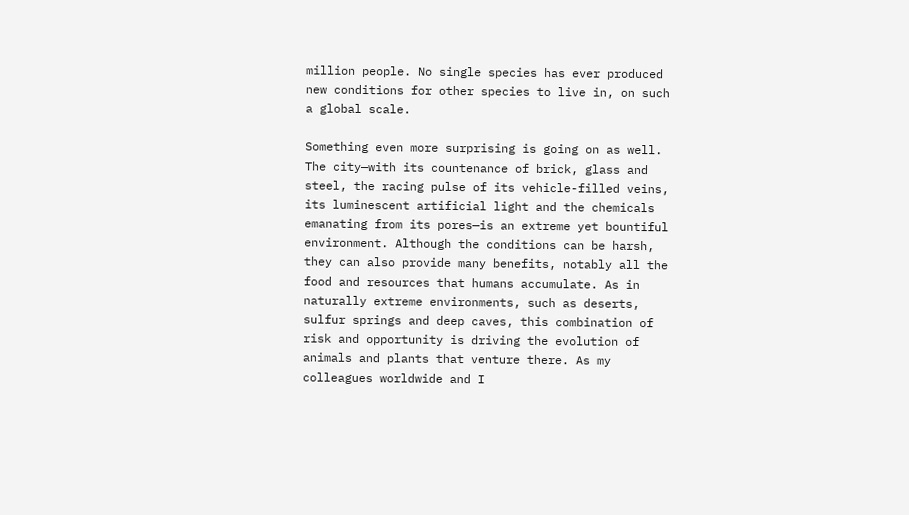million people. No single species has ever produced new conditions for other species to live in, on such a global scale.

Something even more surprising is going on as well. The city—with its countenance of brick, glass and steel, the racing pulse of its vehicle-filled veins, its luminescent artificial light and the chemicals emanating from its pores—is an extreme yet bountiful environment. Although the conditions can be harsh, they can also provide many benefits, notably all the food and resources that humans accumulate. As in naturally extreme environments, such as deserts, sulfur springs and deep caves, this combination of risk and opportunity is driving the evolution of animals and plants that venture there. As my colleagues worldwide and I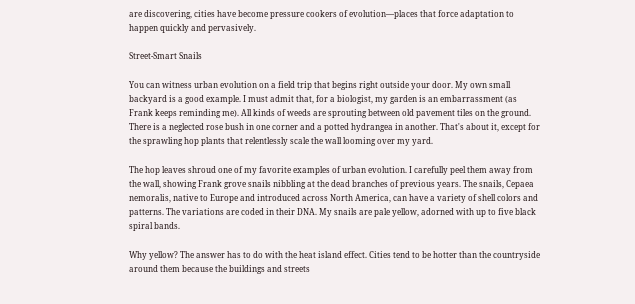are discovering, cities have become pressure cookers of evolution—places that force adaptation to happen quickly and pervasively.

Street-Smart Snails

You can witness urban evolution on a field trip that begins right outside your door. My own small backyard is a good example. I must admit that, for a biologist, my garden is an embarrassment (as Frank keeps reminding me). All kinds of weeds are sprouting between old pavement tiles on the ground. There is a neglected rose bush in one corner and a potted hydrangea in another. That's about it, except for the sprawling hop plants that relentlessly scale the wall looming over my yard.

The hop leaves shroud one of my favorite examples of urban evolution. I carefully peel them away from the wall, showing Frank grove snails nibbling at the dead branches of previous years. The snails, Cepaea nemoralis, native to Europe and introduced across North America, can have a variety of shell colors and patterns. The variations are coded in their DNA. My snails are pale yellow, adorned with up to five black spiral bands.

Why yellow? The answer has to do with the heat island effect. Cities tend to be hotter than the countryside around them because the buildings and streets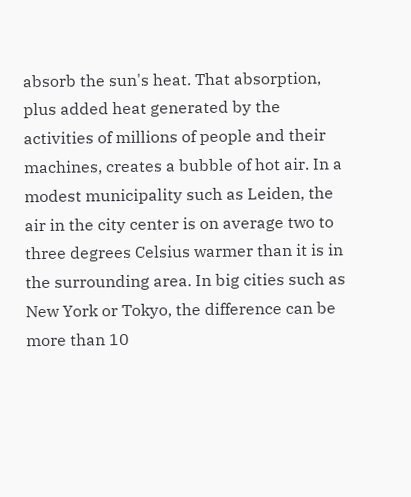absorb the sun's heat. That absorption, plus added heat generated by the activities of millions of people and their machines, creates a bubble of hot air. In a modest municipality such as Leiden, the air in the city center is on average two to three degrees Celsius warmer than it is in the surrounding area. In big cities such as New York or Tokyo, the difference can be more than 10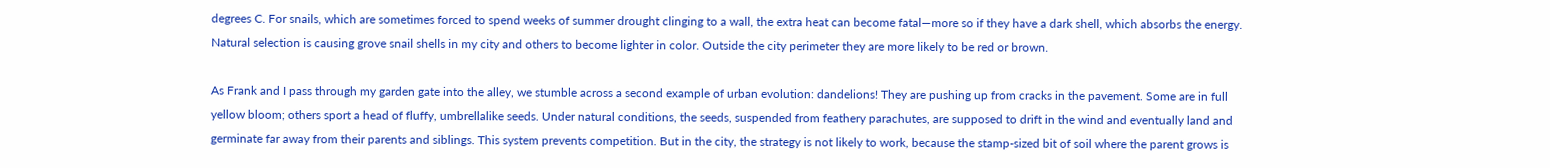degrees C. For snails, which are sometimes forced to spend weeks of summer drought clinging to a wall, the extra heat can become fatal—more so if they have a dark shell, which absorbs the energy. Natural selection is causing grove snail shells in my city and others to become lighter in color. Outside the city perimeter they are more likely to be red or brown.

As Frank and I pass through my garden gate into the alley, we stumble across a second example of urban evolution: dandelions! They are pushing up from cracks in the pavement. Some are in full yellow bloom; others sport a head of fluffy, umbrellalike seeds. Under natural conditions, the seeds, suspended from feathery parachutes, are supposed to drift in the wind and eventually land and germinate far away from their parents and siblings. This system prevents competition. But in the city, the strategy is not likely to work, because the stamp-sized bit of soil where the parent grows is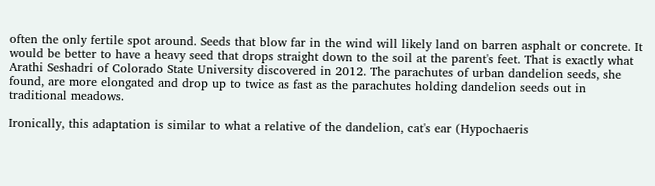often the only fertile spot around. Seeds that blow far in the wind will likely land on barren asphalt or concrete. It would be better to have a heavy seed that drops straight down to the soil at the parent's feet. That is exactly what Arathi Seshadri of Colorado State University discovered in 2012. The parachutes of urban dandelion seeds, she found, are more elongated and drop up to twice as fast as the parachutes holding dandelion seeds out in traditional meadows.

Ironically, this adaptation is similar to what a relative of the dandelion, cat's ear (Hypochaeris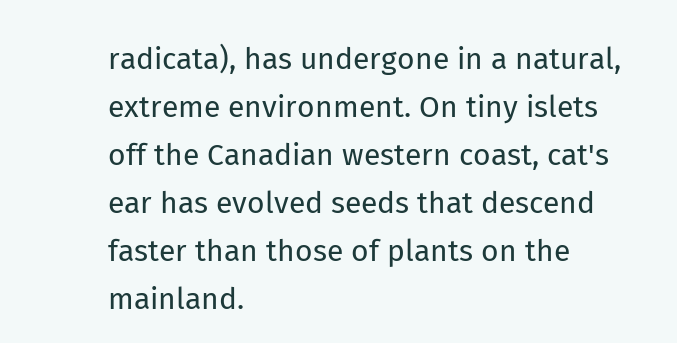radicata), has undergone in a natural, extreme environment. On tiny islets off the Canadian western coast, cat's ear has evolved seeds that descend faster than those of plants on the mainland.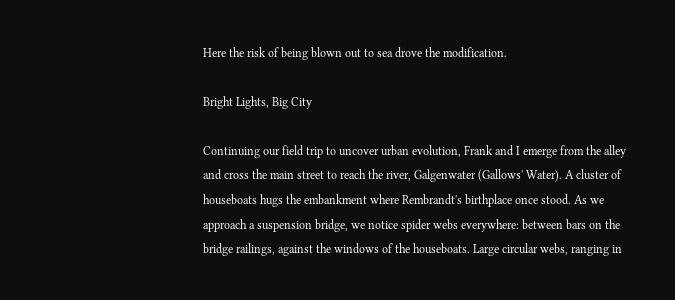Here the risk of being blown out to sea drove the modification.

Bright Lights, Big City

Continuing our field trip to uncover urban evolution, Frank and I emerge from the alley and cross the main street to reach the river, Galgenwater (Gallows' Water). A cluster of houseboats hugs the embankment where Rembrandt's birthplace once stood. As we approach a suspension bridge, we notice spider webs everywhere: between bars on the bridge railings, against the windows of the houseboats. Large circular webs, ranging in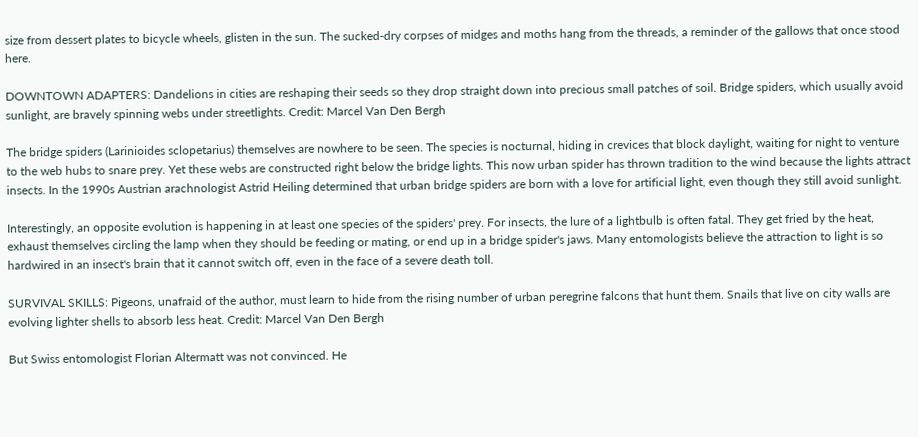size from dessert plates to bicycle wheels, glisten in the sun. The sucked-dry corpses of midges and moths hang from the threads, a reminder of the gallows that once stood here.

DOWNTOWN ADAPTERS: Dandelions in cities are reshaping their seeds so they drop straight down into precious small patches of soil. Bridge spiders, which usually avoid sunlight, are bravely spinning webs under streetlights. Credit: Marcel Van Den Bergh

The bridge spiders (Larinioides sclopetarius) themselves are nowhere to be seen. The species is nocturnal, hiding in crevices that block daylight, waiting for night to venture to the web hubs to snare prey. Yet these webs are constructed right below the bridge lights. This now urban spider has thrown tradition to the wind because the lights attract insects. In the 1990s Austrian arachnologist Astrid Heiling determined that urban bridge spiders are born with a love for artificial light, even though they still avoid sunlight.

Interestingly, an opposite evolution is happening in at least one species of the spiders' prey. For insects, the lure of a lightbulb is often fatal. They get fried by the heat, exhaust themselves circling the lamp when they should be feeding or mating, or end up in a bridge spider's jaws. Many entomologists believe the attraction to light is so hardwired in an insect's brain that it cannot switch off, even in the face of a severe death toll.

SURVIVAL SKILLS: Pigeons, unafraid of the author, must learn to hide from the rising number of urban peregrine falcons that hunt them. Snails that live on city walls are evolving lighter shells to absorb less heat. Credit: Marcel Van Den Bergh

But Swiss entomologist Florian Altermatt was not convinced. He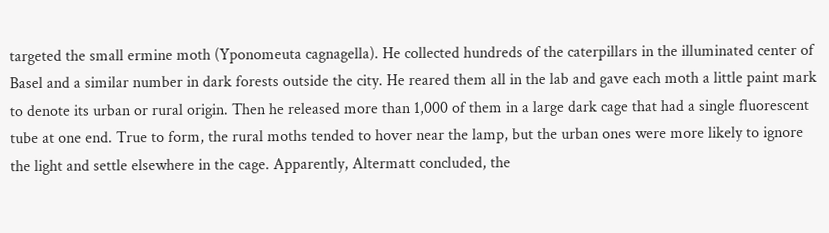targeted the small ermine moth (Yponomeuta cagnagella). He collected hundreds of the caterpillars in the illuminated center of Basel and a similar number in dark forests outside the city. He reared them all in the lab and gave each moth a little paint mark to denote its urban or rural origin. Then he released more than 1,000 of them in a large dark cage that had a single fluorescent tube at one end. True to form, the rural moths tended to hover near the lamp, but the urban ones were more likely to ignore the light and settle elsewhere in the cage. Apparently, Altermatt concluded, the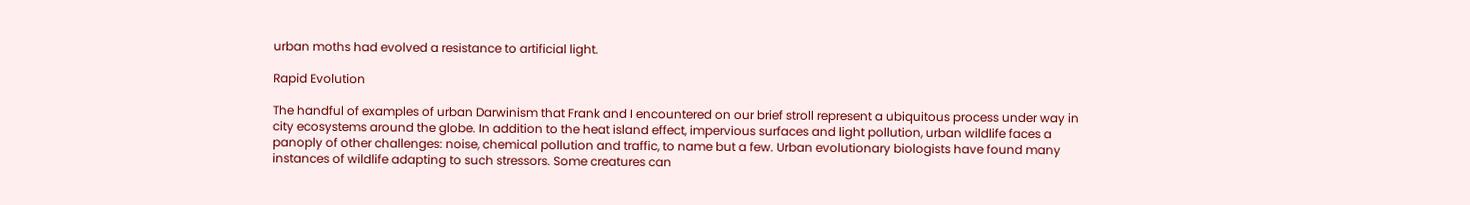urban moths had evolved a resistance to artificial light.

Rapid Evolution

The handful of examples of urban Darwinism that Frank and I encountered on our brief stroll represent a ubiquitous process under way in city ecosystems around the globe. In addition to the heat island effect, impervious surfaces and light pollution, urban wildlife faces a panoply of other challenges: noise, chemical pollution and traffic, to name but a few. Urban evolutionary biologists have found many instances of wildlife adapting to such stressors. Some creatures can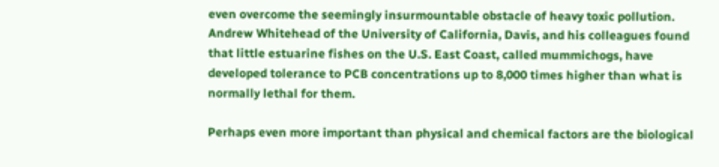even overcome the seemingly insurmountable obstacle of heavy toxic pollution. Andrew Whitehead of the University of California, Davis, and his colleagues found that little estuarine fishes on the U.S. East Coast, called mummichogs, have developed tolerance to PCB concentrations up to 8,000 times higher than what is normally lethal for them.

Perhaps even more important than physical and chemical factors are the biological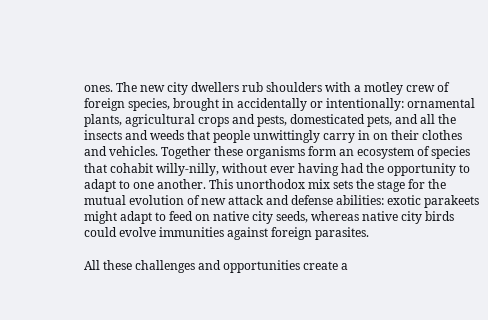ones. The new city dwellers rub shoulders with a motley crew of foreign species, brought in accidentally or intentionally: ornamental plants, agricultural crops and pests, domesticated pets, and all the insects and weeds that people unwittingly carry in on their clothes and vehicles. Together these organisms form an ecosystem of species that cohabit willy-nilly, without ever having had the opportunity to adapt to one another. This unorthodox mix sets the stage for the mutual evolution of new attack and defense abilities: exotic parakeets might adapt to feed on native city seeds, whereas native city birds could evolve immunities against foreign parasites.

All these challenges and opportunities create a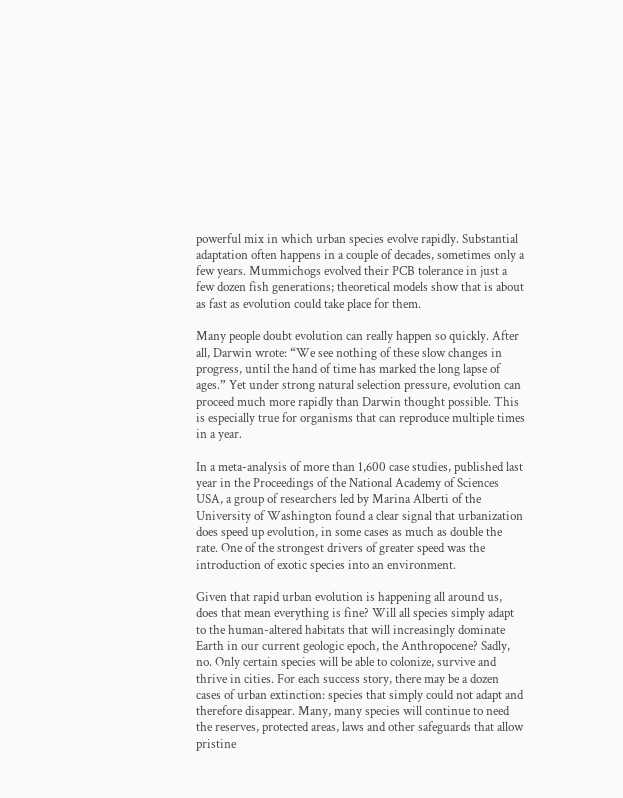powerful mix in which urban species evolve rapidly. Substantial adaptation often happens in a couple of decades, sometimes only a few years. Mummichogs evolved their PCB tolerance in just a few dozen fish generations; theoretical models show that is about as fast as evolution could take place for them.

Many people doubt evolution can really happen so quickly. After all, Darwin wrote: “We see nothing of these slow changes in progress, until the hand of time has marked the long lapse of ages.” Yet under strong natural selection pressure, evolution can proceed much more rapidly than Darwin thought possible. This is especially true for organisms that can reproduce multiple times in a year.

In a meta-analysis of more than 1,600 case studies, published last year in the Proceedings of the National Academy of Sciences USA, a group of researchers led by Marina Alberti of the University of Washington found a clear signal that urbanization does speed up evolution, in some cases as much as double the rate. One of the strongest drivers of greater speed was the introduction of exotic species into an environment.

Given that rapid urban evolution is happening all around us, does that mean everything is fine? Will all species simply adapt to the human-altered habitats that will increasingly dominate Earth in our current geologic epoch, the Anthropocene? Sadly, no. Only certain species will be able to colonize, survive and thrive in cities. For each success story, there may be a dozen cases of urban extinction: species that simply could not adapt and therefore disappear. Many, many species will continue to need the reserves, protected areas, laws and other safeguards that allow pristine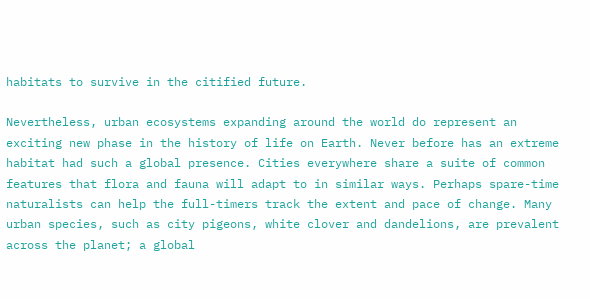habitats to survive in the citified future.

Nevertheless, urban ecosystems expanding around the world do represent an exciting new phase in the history of life on Earth. Never before has an extreme habitat had such a global presence. Cities everywhere share a suite of common features that flora and fauna will adapt to in similar ways. Perhaps spare-time naturalists can help the full-timers track the extent and pace of change. Many urban species, such as city pigeons, white clover and dandelions, are prevalent across the planet; a global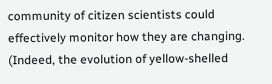community of citizen scientists could effectively monitor how they are changing. (Indeed, the evolution of yellow-shelled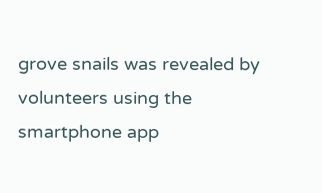grove snails was revealed by volunteers using the smartphone app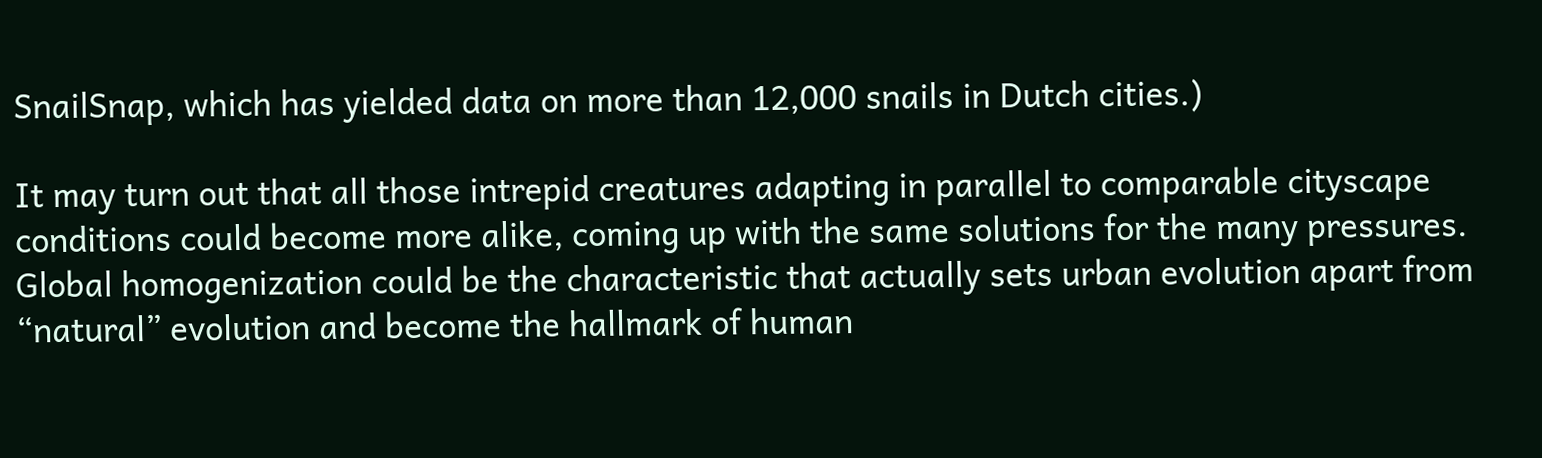SnailSnap, which has yielded data on more than 12,000 snails in Dutch cities.)

It may turn out that all those intrepid creatures adapting in parallel to comparable cityscape conditions could become more alike, coming up with the same solutions for the many pressures. Global homogenization could be the characteristic that actually sets urban evolution apart from “natural” evolution and become the hallmark of human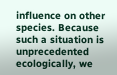influence on other species. Because such a situation is unprecedented ecologically, we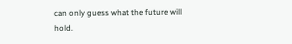can only guess what the future will hold.